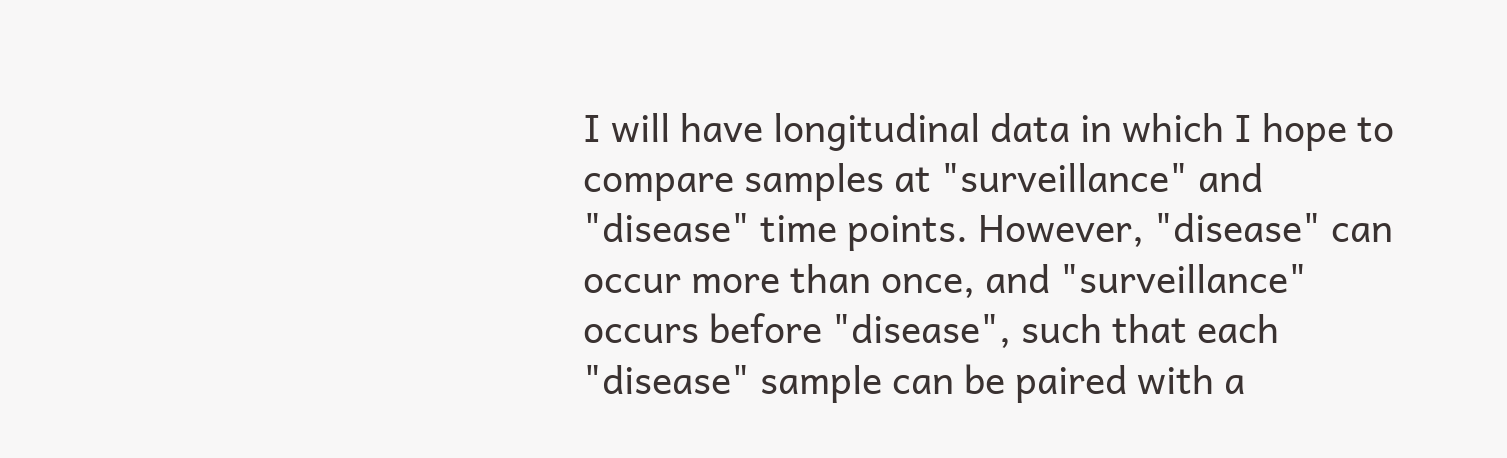I will have longitudinal data in which I hope to compare samples at "surveillance" and "disease" time points. However, "disease" can occur more than once, and "surveillance" occurs before "disease", such that each "disease" sample can be paired with a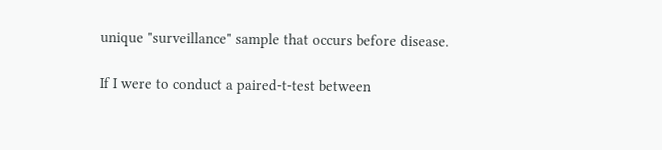unique "surveillance" sample that occurs before disease.

If I were to conduct a paired-t-test between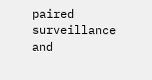paired surveillance and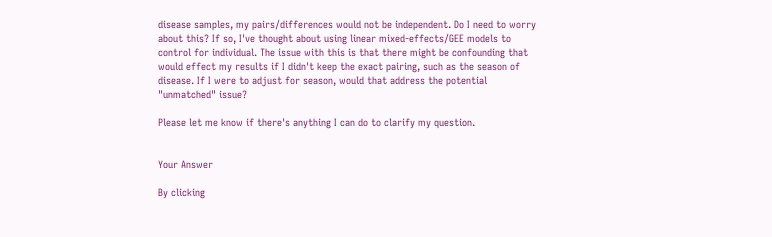disease samples, my pairs/differences would not be independent. Do I need to worry about this? If so, I've thought about using linear mixed-effects/GEE models to control for individual. The issue with this is that there might be confounding that would effect my results if I didn't keep the exact pairing, such as the season of disease. If I were to adjust for season, would that address the potential "unmatched" issue?

Please let me know if there's anything I can do to clarify my question.


Your Answer

By clicking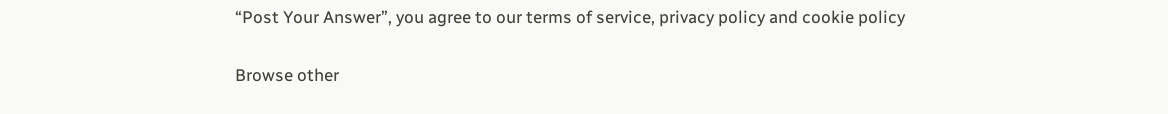“Post Your Answer”, you agree to our terms of service, privacy policy and cookie policy

Browse other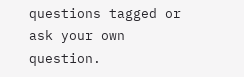questions tagged or ask your own question.